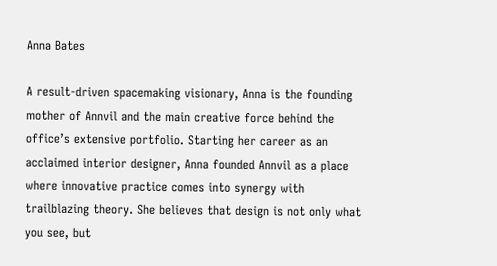Anna Bates

A result-driven spacemaking visionary, Anna is the founding mother of Annvil and the main creative force behind the office’s extensive portfolio. Starting her career as an acclaimed interior designer, Anna founded Annvil as a place where innovative practice comes into synergy with trailblazing theory. She believes that design is not only what you see, but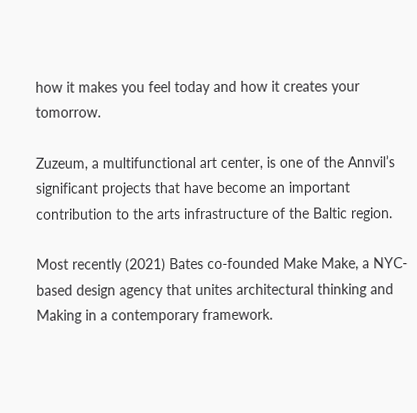how it makes you feel today and how it creates your tomorrow.

Zuzeum, a multifunctional art center, is one of the Annvil’s significant projects that have become an important contribution to the arts infrastructure of the Baltic region.

Most recently (2021) Bates co-founded Make Make, a NYC-based design agency that unites architectural thinking and Making in a contemporary framework.